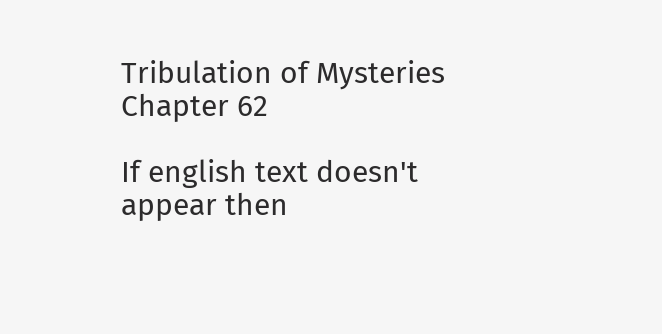Tribulation of Mysteries Chapter 62

If english text doesn't appear then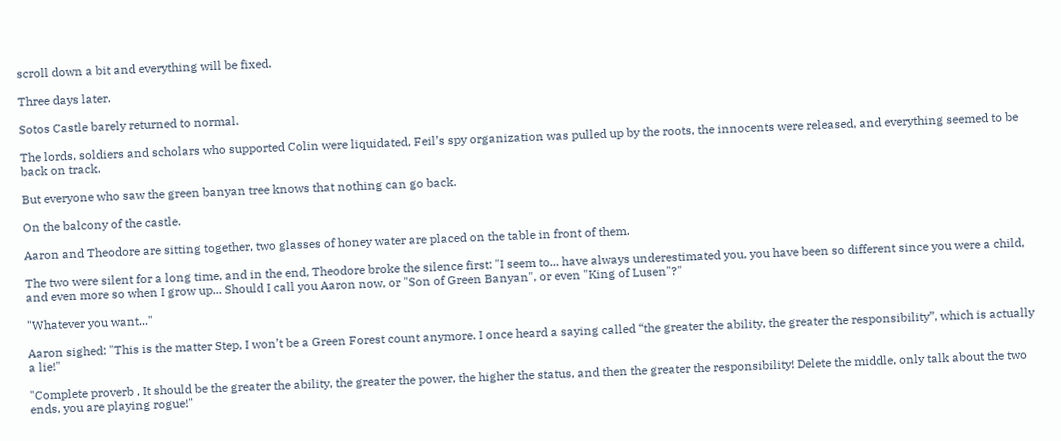scroll down a bit and everything will be fixed.

Three days later.

Sotos Castle barely returned to normal.

The lords, soldiers and scholars who supported Colin were liquidated, Feil’s spy organization was pulled up by the roots, the innocents were released, and everything seemed to be back on track.

But everyone who saw the green banyan tree knows that nothing can go back.

On the balcony of the castle.

Aaron and Theodore are sitting together, two glasses of honey water are placed on the table in front of them.

The two were silent for a long time, and in the end, Theodore broke the silence first: "I seem to... have always underestimated you, you have been so different since you were a child, and even more so when I grow up... Should I call you Aaron now, or "Son of Green Banyan", or even "King of Lusen"?"

"Whatever you want..."

Aaron sighed: "This is the matter Step, I won’t be a Green Forest count anymore. I once heard a saying called “the greater the ability, the greater the responsibility”, which is actually a lie!"

"Complete proverb , It should be the greater the ability, the greater the power, the higher the status, and then the greater the responsibility! Delete the middle, only talk about the two ends, you are playing rogue!"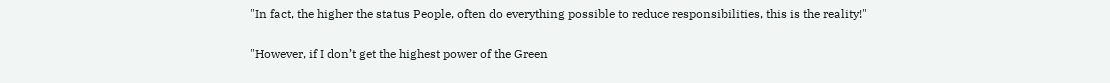"In fact, the higher the status People, often do everything possible to reduce responsibilities, this is the reality!"

"However, if I don’t get the highest power of the Green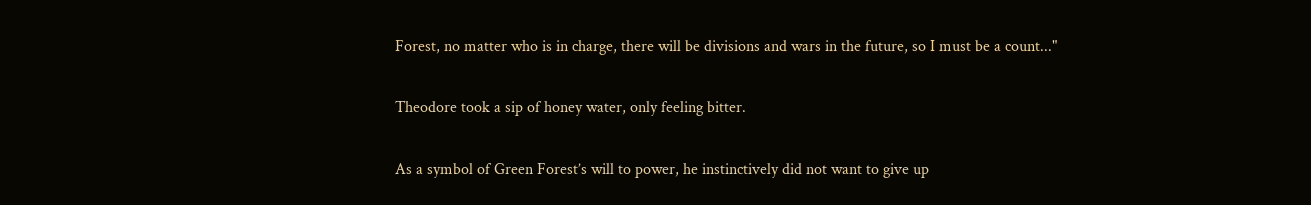Forest, no matter who is in charge, there will be divisions and wars in the future, so I must be a count..."

Theodore took a sip of honey water, only feeling bitter.

As a symbol of Green Forest’s will to power, he instinctively did not want to give up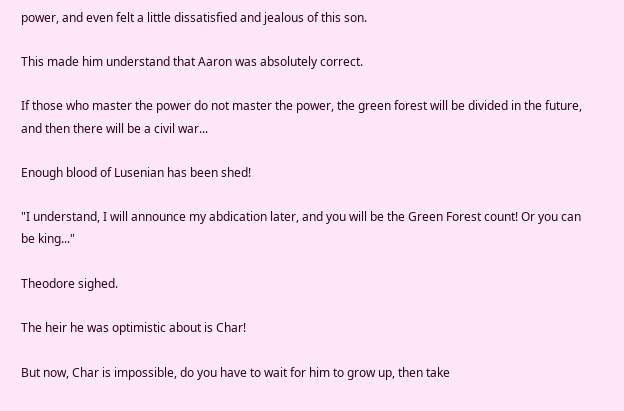power, and even felt a little dissatisfied and jealous of this son.

This made him understand that Aaron was absolutely correct.

If those who master the power do not master the power, the green forest will be divided in the future, and then there will be a civil war...

Enough blood of Lusenian has been shed!

"I understand, I will announce my abdication later, and you will be the Green Forest count! Or you can be king..."

Theodore sighed.

The heir he was optimistic about is Char!

But now, Char is impossible, do you have to wait for him to grow up, then take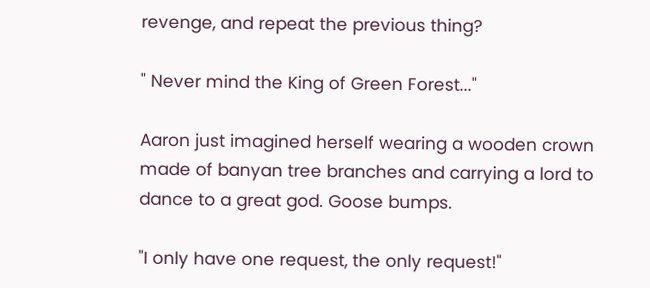revenge, and repeat the previous thing?

" Never mind the King of Green Forest..."

Aaron just imagined herself wearing a wooden crown made of banyan tree branches and carrying a lord to dance to a great god. Goose bumps.

"I only have one request, the only request!"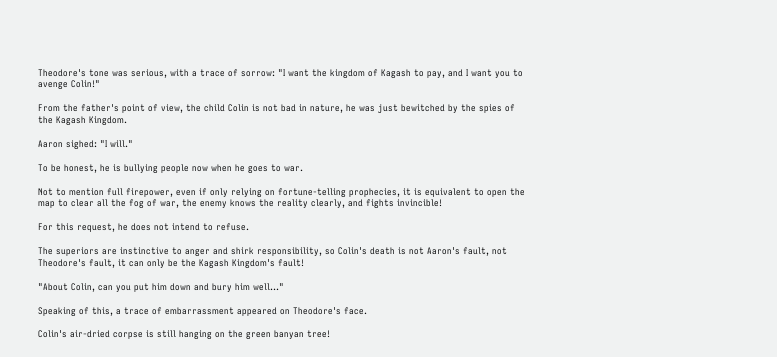Theodore's tone was serious, with a trace of sorrow: "I want the kingdom of Kagash to pay, and I want you to avenge Colin!"

From the father's point of view, the child Colin is not bad in nature, he was just bewitched by the spies of the Kagash Kingdom.

Aaron sighed: "I will."

To be honest, he is bullying people now when he goes to war.

Not to mention full firepower, even if only relying on fortune-telling prophecies, it is equivalent to open the map to clear all the fog of war, the enemy knows the reality clearly, and fights invincible!

For this request, he does not intend to refuse.

The superiors are instinctive to anger and shirk responsibility, so Colin's death is not Aaron's fault, not Theodore's fault, it can only be the Kagash Kingdom's fault!

"About Colin, can you put him down and bury him well..."

Speaking of this, a trace of embarrassment appeared on Theodore's face.

Colin's air-dried corpse is still hanging on the green banyan tree!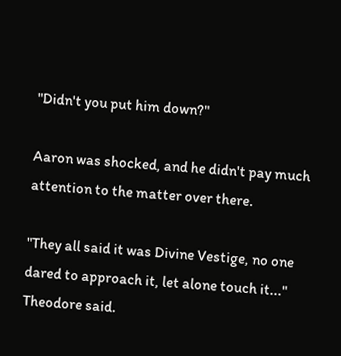"Didn't you put him down?"

Aaron was shocked, and he didn't pay much attention to the matter over there.

"They all said it was Divine Vestige, no one dared to approach it, let alone touch it..." Theodore said.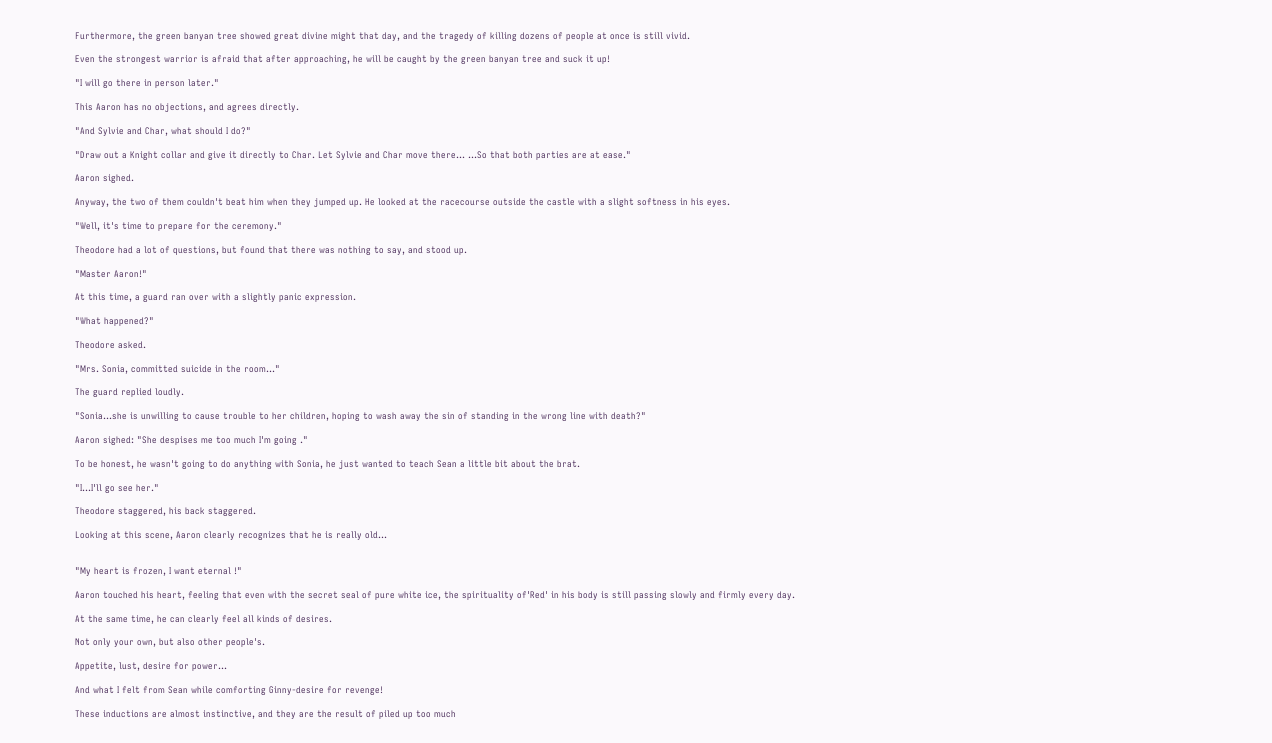Furthermore, the green banyan tree showed great divine might that day, and the tragedy of killing dozens of people at once is still vivid.

Even the strongest warrior is afraid that after approaching, he will be caught by the green banyan tree and suck it up!

"I will go there in person later."

This Aaron has no objections, and agrees directly.

"And Sylvie and Char, what should I do?"

"Draw out a Knight collar and give it directly to Char. Let Sylvie and Char move there... …So that both parties are at ease."

Aaron sighed.

Anyway, the two of them couldn't beat him when they jumped up. He looked at the racecourse outside the castle with a slight softness in his eyes.

"Well, it's time to prepare for the ceremony."

Theodore had a lot of questions, but found that there was nothing to say, and stood up.

"Master Aaron!"

At this time, a guard ran over with a slightly panic expression.

"What happened?"

Theodore asked.

"Mrs. Sonia, committed suicide in the room..."

The guard replied loudly.

"Sonia...she is unwilling to cause trouble to her children, hoping to wash away the sin of standing in the wrong line with death?"

Aaron sighed: "She despises me too much I'm going ."

To be honest, he wasn't going to do anything with Sonia, he just wanted to teach Sean a little bit about the brat.

"I...I'll go see her."

Theodore staggered, his back staggered.

Looking at this scene, Aaron clearly recognizes that he is really old...


"My heart is frozen, I want eternal !"

Aaron touched his heart, feeling that even with the secret seal of pure white ice, the spirituality of'Red' in his body is still passing slowly and firmly every day.

At the same time, he can clearly feel all kinds of desires.

Not only your own, but also other people's.

Appetite, lust, desire for power...

And what I felt from Sean while comforting Ginny-desire for revenge!

These inductions are almost instinctive, and they are the result of piled up too much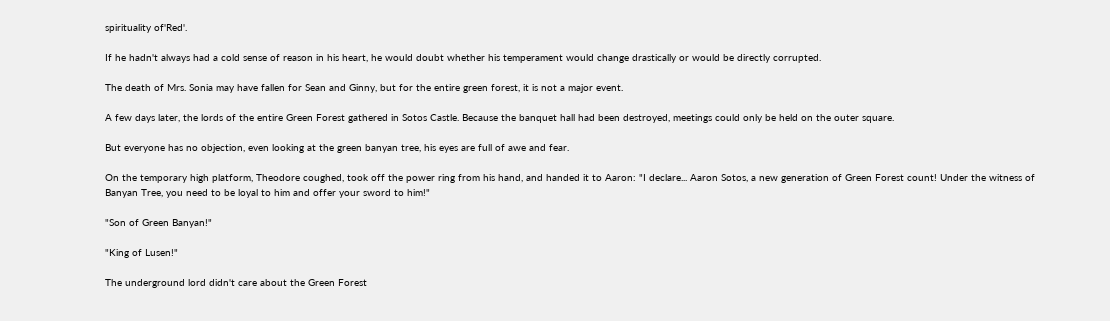spirituality of'Red'.

If he hadn't always had a cold sense of reason in his heart, he would doubt whether his temperament would change drastically or would be directly corrupted.

The death of Mrs. Sonia may have fallen for Sean and Ginny, but for the entire green forest, it is not a major event.

A few days later, the lords of the entire Green Forest gathered in Sotos Castle. Because the banquet hall had been destroyed, meetings could only be held on the outer square.

But everyone has no objection, even looking at the green banyan tree, his eyes are full of awe and fear.

On the temporary high platform, Theodore coughed, took off the power ring from his hand, and handed it to Aaron: "I declare... Aaron Sotos, a new generation of Green Forest count! Under the witness of Banyan Tree, you need to be loyal to him and offer your sword to him!"

"Son of Green Banyan!"

"King of Lusen!"

The underground lord didn't care about the Green Forest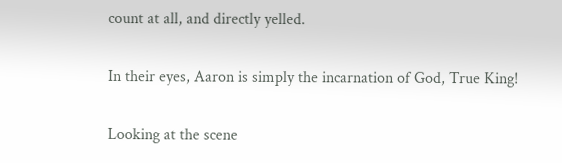count at all, and directly yelled.

In their eyes, Aaron is simply the incarnation of God, True King!

Looking at the scene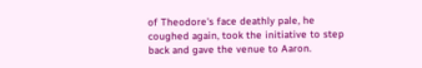of Theodore's face deathly pale, he coughed again, took the initiative to step back and gave the venue to Aaron.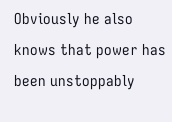Obviously he also knows that power has been unstoppably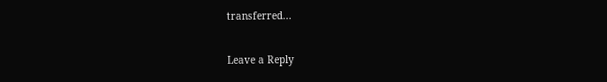transferred...

Leave a Reply